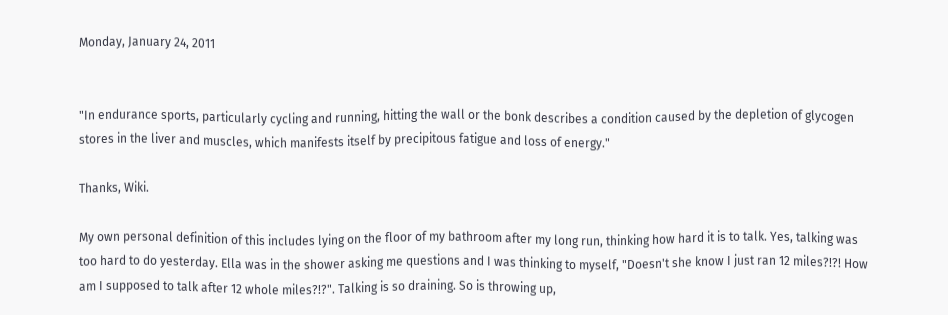Monday, January 24, 2011


"In endurance sports, particularly cycling and running, hitting the wall or the bonk describes a condition caused by the depletion of glycogen stores in the liver and muscles, which manifests itself by precipitous fatigue and loss of energy."

Thanks, Wiki.

My own personal definition of this includes lying on the floor of my bathroom after my long run, thinking how hard it is to talk. Yes, talking was too hard to do yesterday. Ella was in the shower asking me questions and I was thinking to myself, "Doesn't she know I just ran 12 miles?!?! How am I supposed to talk after 12 whole miles?!?". Talking is so draining. So is throwing up,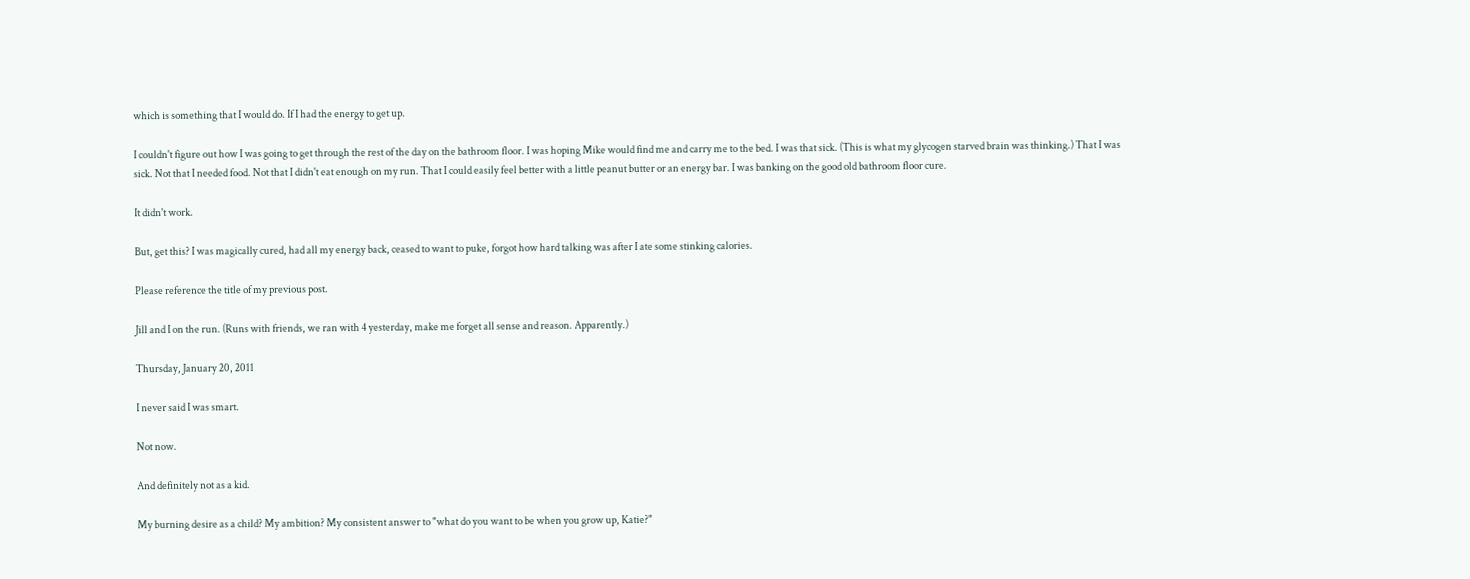which is something that I would do. If I had the energy to get up.

I couldn't figure out how I was going to get through the rest of the day on the bathroom floor. I was hoping Mike would find me and carry me to the bed. I was that sick. (This is what my glycogen starved brain was thinking.) That I was sick. Not that I needed food. Not that I didn't eat enough on my run. That I could easily feel better with a little peanut butter or an energy bar. I was banking on the good old bathroom floor cure.

It didn't work.

But, get this? I was magically cured, had all my energy back, ceased to want to puke, forgot how hard talking was after I ate some stinking calories.

Please reference the title of my previous post.

Jill and I on the run. (Runs with friends, we ran with 4 yesterday, make me forget all sense and reason. Apparently.)

Thursday, January 20, 2011

I never said I was smart.

Not now.

And definitely not as a kid.

My burning desire as a child? My ambition? My consistent answer to "what do you want to be when you grow up, Katie?"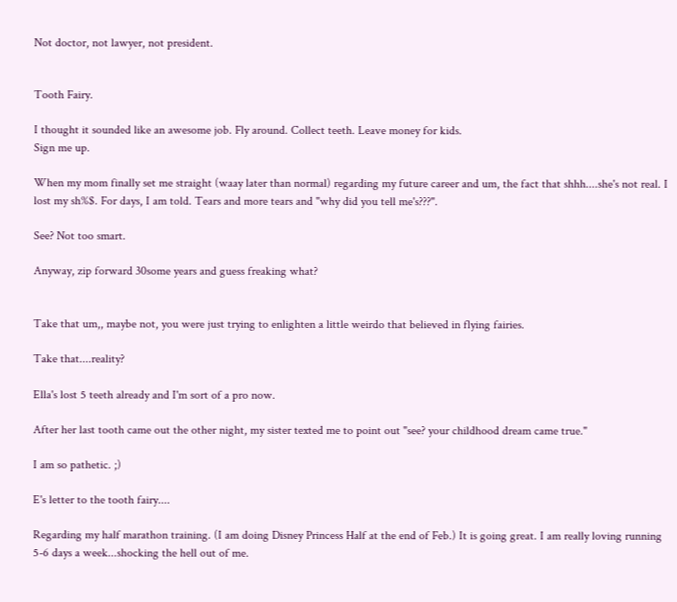Not doctor, not lawyer, not president.


Tooth Fairy.

I thought it sounded like an awesome job. Fly around. Collect teeth. Leave money for kids.
Sign me up.

When my mom finally set me straight (waay later than normal) regarding my future career and um, the fact that shhh....she's not real. I lost my sh%$. For days, I am told. Tears and more tears and "why did you tell me's???".

See? Not too smart.

Anyway, zip forward 30some years and guess freaking what?


Take that um,, maybe not, you were just trying to enlighten a little weirdo that believed in flying fairies.

Take that....reality?

Ella's lost 5 teeth already and I'm sort of a pro now.

After her last tooth came out the other night, my sister texted me to point out "see? your childhood dream came true."

I am so pathetic. ;)

E's letter to the tooth fairy....

Regarding my half marathon training. (I am doing Disney Princess Half at the end of Feb.) It is going great. I am really loving running 5-6 days a week...shocking the hell out of me.